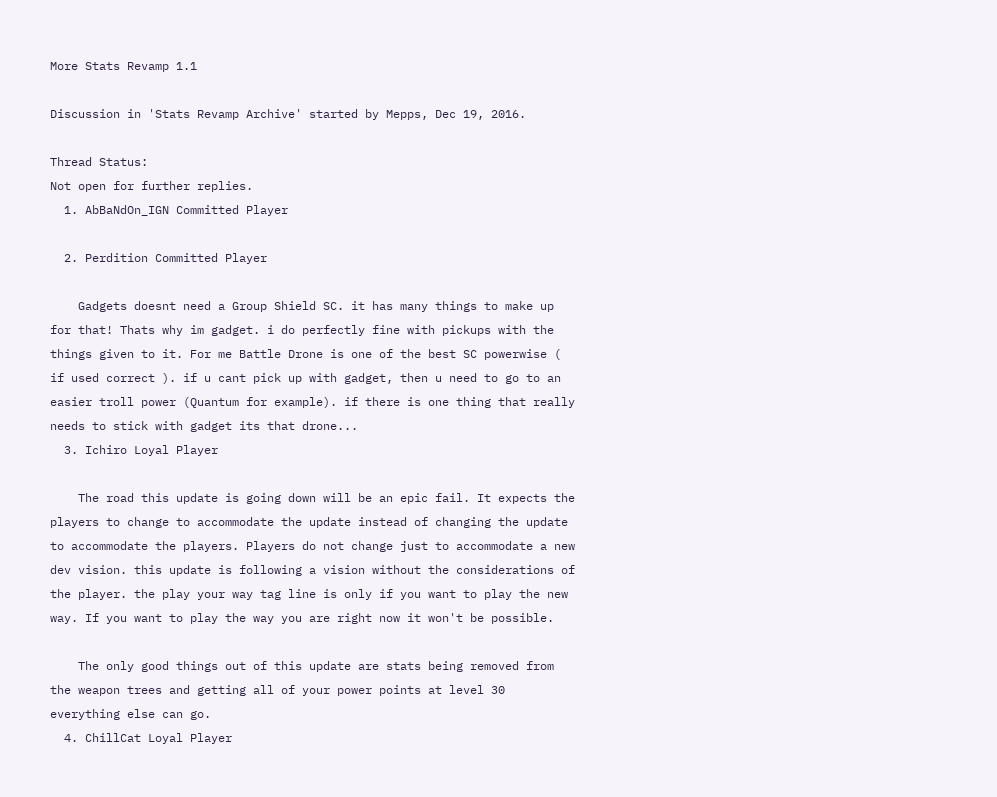More Stats Revamp 1.1

Discussion in 'Stats Revamp Archive' started by Mepps, Dec 19, 2016.

Thread Status:
Not open for further replies.
  1. AbBaNdOn_IGN Committed Player

  2. Perdition Committed Player

    Gadgets doesnt need a Group Shield SC. it has many things to make up for that! Thats why im gadget. i do perfectly fine with pickups with the things given to it. For me Battle Drone is one of the best SC powerwise ( if used correct ). if u cant pick up with gadget, then u need to go to an easier troll power (Quantum for example). if there is one thing that really needs to stick with gadget its that drone...
  3. Ichiro Loyal Player

    The road this update is going down will be an epic fail. It expects the players to change to accommodate the update instead of changing the update to accommodate the players. Players do not change just to accommodate a new dev vision. this update is following a vision without the considerations of the player. the play your way tag line is only if you want to play the new way. If you want to play the way you are right now it won't be possible.

    The only good things out of this update are stats being removed from the weapon trees and getting all of your power points at level 30 everything else can go.
  4. ChillCat Loyal Player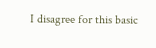I disagree for this basic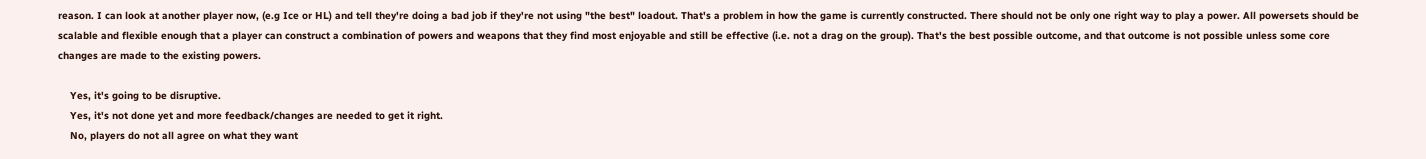reason. I can look at another player now, (e.g Ice or HL) and tell they're doing a bad job if they're not using "the best" loadout. That's a problem in how the game is currently constructed. There should not be only one right way to play a power. All powersets should be scalable and flexible enough that a player can construct a combination of powers and weapons that they find most enjoyable and still be effective (i.e. not a drag on the group). That's the best possible outcome, and that outcome is not possible unless some core changes are made to the existing powers.

    Yes, it's going to be disruptive.
    Yes, it's not done yet and more feedback/changes are needed to get it right.
    No, players do not all agree on what they want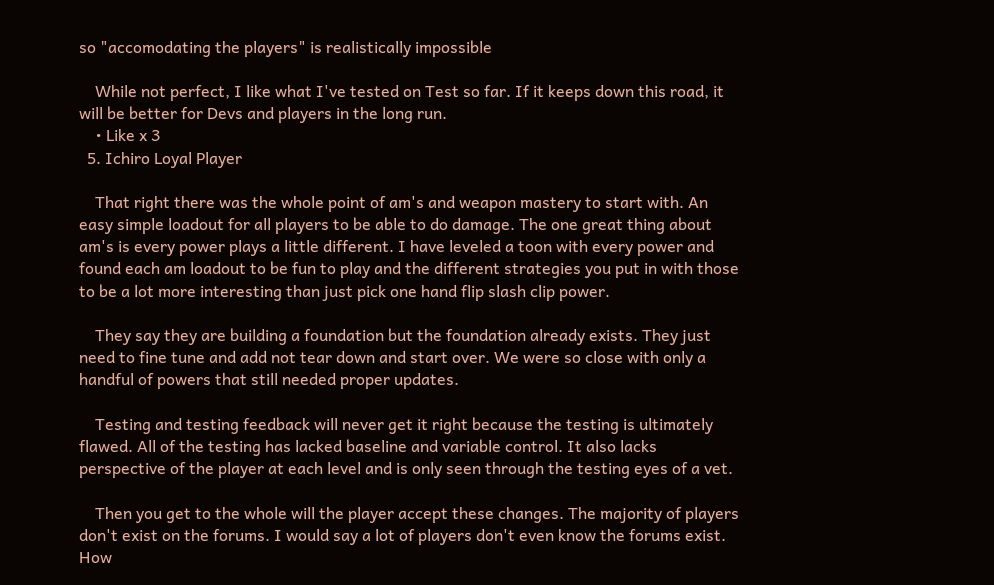so "accomodating the players" is realistically impossible

    While not perfect, I like what I've tested on Test so far. If it keeps down this road, it will be better for Devs and players in the long run.
    • Like x 3
  5. Ichiro Loyal Player

    That right there was the whole point of am's and weapon mastery to start with. An easy simple loadout for all players to be able to do damage. The one great thing about am's is every power plays a little different. I have leveled a toon with every power and found each am loadout to be fun to play and the different strategies you put in with those to be a lot more interesting than just pick one hand flip slash clip power.

    They say they are building a foundation but the foundation already exists. They just need to fine tune and add not tear down and start over. We were so close with only a handful of powers that still needed proper updates.

    Testing and testing feedback will never get it right because the testing is ultimately flawed. All of the testing has lacked baseline and variable control. It also lacks perspective of the player at each level and is only seen through the testing eyes of a vet.

    Then you get to the whole will the player accept these changes. The majority of players don't exist on the forums. I would say a lot of players don't even know the forums exist. How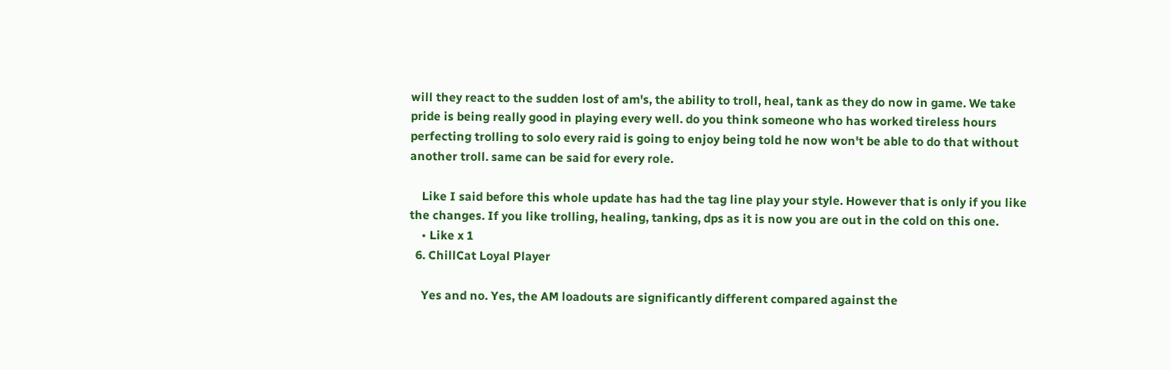will they react to the sudden lost of am's, the ability to troll, heal, tank as they do now in game. We take pride is being really good in playing every well. do you think someone who has worked tireless hours perfecting trolling to solo every raid is going to enjoy being told he now won't be able to do that without another troll. same can be said for every role.

    Like I said before this whole update has had the tag line play your style. However that is only if you like the changes. If you like trolling, healing, tanking, dps as it is now you are out in the cold on this one.
    • Like x 1
  6. ChillCat Loyal Player

    Yes and no. Yes, the AM loadouts are significantly different compared against the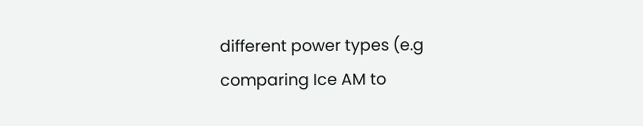different power types (e.g comparing Ice AM to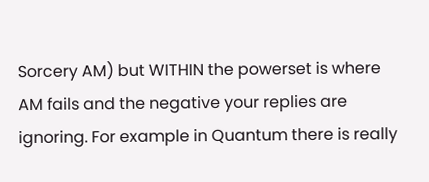Sorcery AM) but WITHIN the powerset is where AM fails and the negative your replies are ignoring. For example in Quantum there is really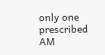only one prescribed AM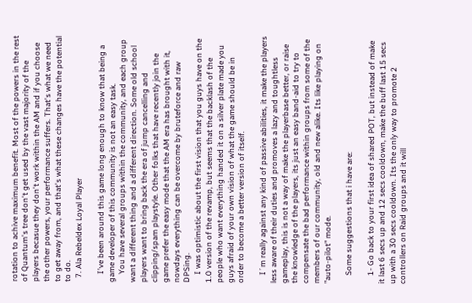rotation to achive maximum benefit. Most of the powers in the rest of Quantum's tree don't get used by the vast majority of the players becasue they don't work within the AM and if you choose the other powers, your performance suffers. That's what we need to get away from, and that's what these changes have the potential to do.
  7. Ala Rebeldex Loyal Player

    I've been around this game long enough to know that being a game developer of this community is not an easy task.
    You have several groups within the community, and each group want a different thing and a different direction. Some old school players want to bring back the era of jump cancelling and clipping/spam playstyle. Other folks that have recently join the game prefer the easy mode that the AM era has brought with it, nowdays everything can be overcome by bruteforce and raw DPSing.
    I was optimistic about the first vision that you guys have on the 1.0 version of the revamp, but seems that the backlash of the people who want everything handed it on a silver plate made you guys afraid of your own vision of what the game should be in order to become a better version of itself.

    I´m really against any kind of passive abilities, it make the players less aware of their duties and promoves a lazy and toughtless gameplay, this is not a way of make the playerbase better, or raise the knowledge of the players, its just an easy band-aid to try to compensate the bad performance within groups from some of the members of our community, old and new alike. Its like playing on "auto-pilot" mode.

    Some suggestions that i have are:

    1- Go back to your first idea of shared POT, but instead of make it last 6 secs up and 12 secs cooldown, make the buff last 15 secs up with a 30 secs cooldown. Its the only way to promote 2 controllers on Raid groups and it will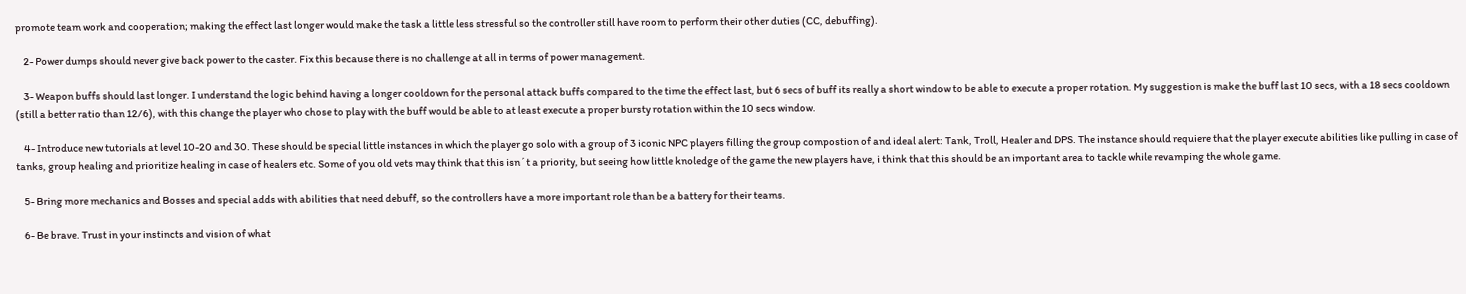promote team work and cooperation; making the effect last longer would make the task a little less stressful so the controller still have room to perform their other duties (CC, debuffing).

    2- Power dumps should never give back power to the caster. Fix this because there is no challenge at all in terms of power management.

    3- Weapon buffs should last longer. I understand the logic behind having a longer cooldown for the personal attack buffs compared to the time the effect last, but 6 secs of buff its really a short window to be able to execute a proper rotation. My suggestion is make the buff last 10 secs, with a 18 secs cooldown (still a better ratio than 12/6), with this change the player who chose to play with the buff would be able to at least execute a proper bursty rotation within the 10 secs window.

    4- Introduce new tutorials at level 10-20 and 30. These should be special little instances in which the player go solo with a group of 3 iconic NPC players filling the group compostion of and ideal alert: Tank, Troll, Healer and DPS. The instance should requiere that the player execute abilities like pulling in case of tanks, group healing and prioritize healing in case of healers etc. Some of you old vets may think that this isn´t a priority, but seeing how little knoledge of the game the new players have, i think that this should be an important area to tackle while revamping the whole game.

    5- Bring more mechanics and Bosses and special adds with abilities that need debuff, so the controllers have a more important role than be a battery for their teams.

    6- Be brave. Trust in your instincts and vision of what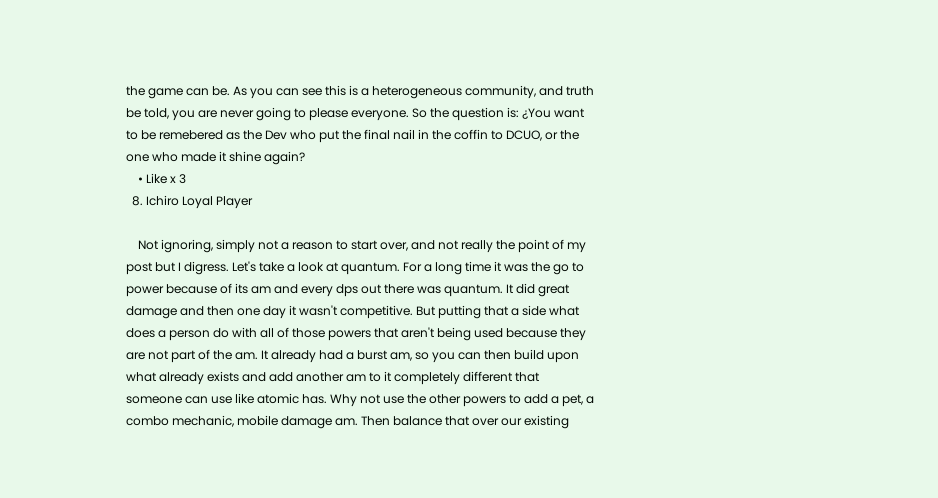the game can be. As you can see this is a heterogeneous community, and truth be told, you are never going to please everyone. So the question is: ¿You want to be remebered as the Dev who put the final nail in the coffin to DCUO, or the one who made it shine again?
    • Like x 3
  8. Ichiro Loyal Player

    Not ignoring, simply not a reason to start over, and not really the point of my post but I digress. Let's take a look at quantum. For a long time it was the go to power because of its am and every dps out there was quantum. It did great damage and then one day it wasn't competitive. But putting that a side what does a person do with all of those powers that aren't being used because they are not part of the am. It already had a burst am, so you can then build upon what already exists and add another am to it completely different that someone can use like atomic has. Why not use the other powers to add a pet, a combo mechanic, mobile damage am. Then balance that over our existing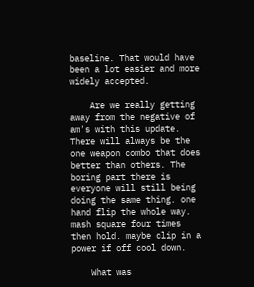baseline. That would have been a lot easier and more widely accepted.

    Are we really getting away from the negative of am's with this update. There will always be the one weapon combo that does better than others. The boring part there is everyone will still being doing the same thing. one hand flip the whole way. mash square four times then hold. maybe clip in a power if off cool down.

    What was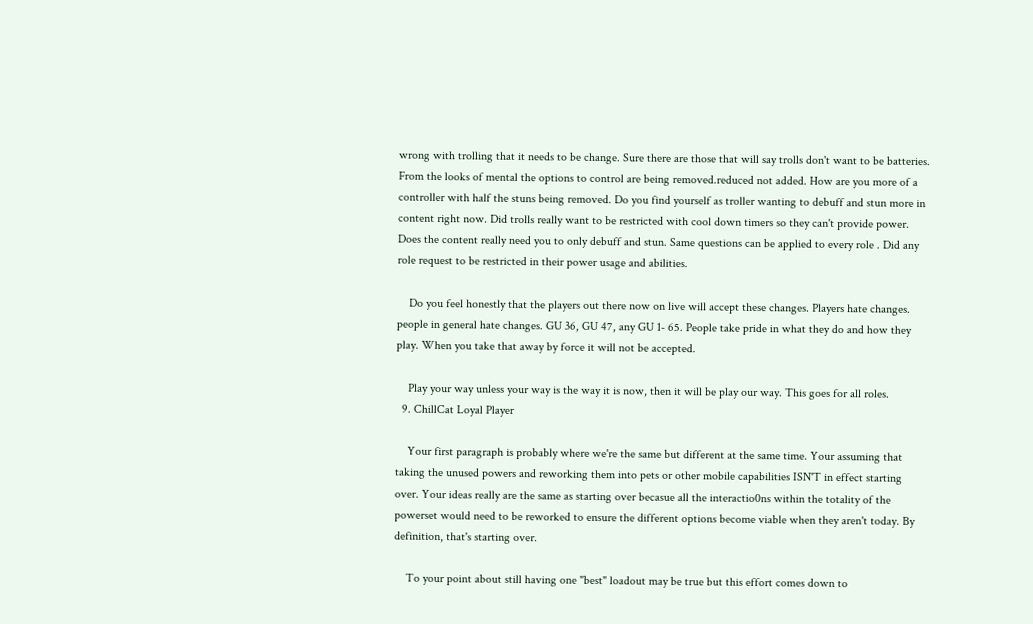wrong with trolling that it needs to be change. Sure there are those that will say trolls don't want to be batteries. From the looks of mental the options to control are being removed.reduced not added. How are you more of a controller with half the stuns being removed. Do you find yourself as troller wanting to debuff and stun more in content right now. Did trolls really want to be restricted with cool down timers so they can't provide power. Does the content really need you to only debuff and stun. Same questions can be applied to every role . Did any role request to be restricted in their power usage and abilities.

    Do you feel honestly that the players out there now on live will accept these changes. Players hate changes. people in general hate changes. GU 36, GU 47, any GU 1- 65. People take pride in what they do and how they play. When you take that away by force it will not be accepted.

    Play your way unless your way is the way it is now, then it will be play our way. This goes for all roles.
  9. ChillCat Loyal Player

    Your first paragraph is probably where we're the same but different at the same time. Your assuming that taking the unused powers and reworking them into pets or other mobile capabilities ISN'T in effect starting over. Your ideas really are the same as starting over becasue all the interactio0ns within the totality of the powerset would need to be reworked to ensure the different options become viable when they aren't today. By definition, that's starting over.

    To your point about still having one "best" loadout may be true but this effort comes down to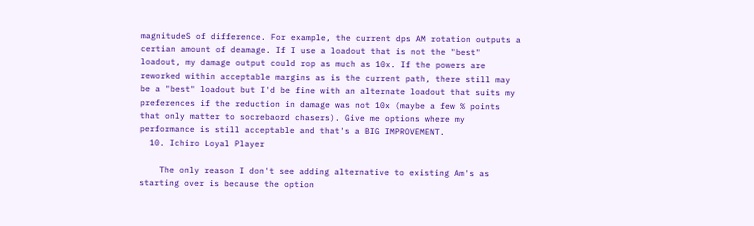magnitudeS of difference. For example, the current dps AM rotation outputs a certian amount of deamage. If I use a loadout that is not the "best" loadout, my damage output could rop as much as 10x. If the powers are reworked within acceptable margins as is the current path, there still may be a "best" loadout but I'd be fine with an alternate loadout that suits my preferences if the reduction in damage was not 10x (maybe a few % points that only matter to socrebaord chasers). Give me options where my performance is still acceptable and that's a BIG IMPROVEMENT.
  10. Ichiro Loyal Player

    The only reason I don't see adding alternative to existing Am's as starting over is because the option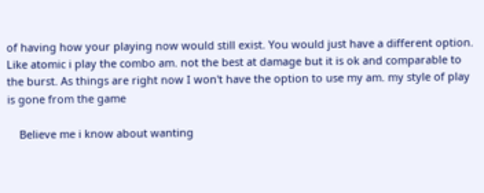of having how your playing now would still exist. You would just have a different option. Like atomic i play the combo am. not the best at damage but it is ok and comparable to the burst. As things are right now I won't have the option to use my am. my style of play is gone from the game

    Believe me i know about wanting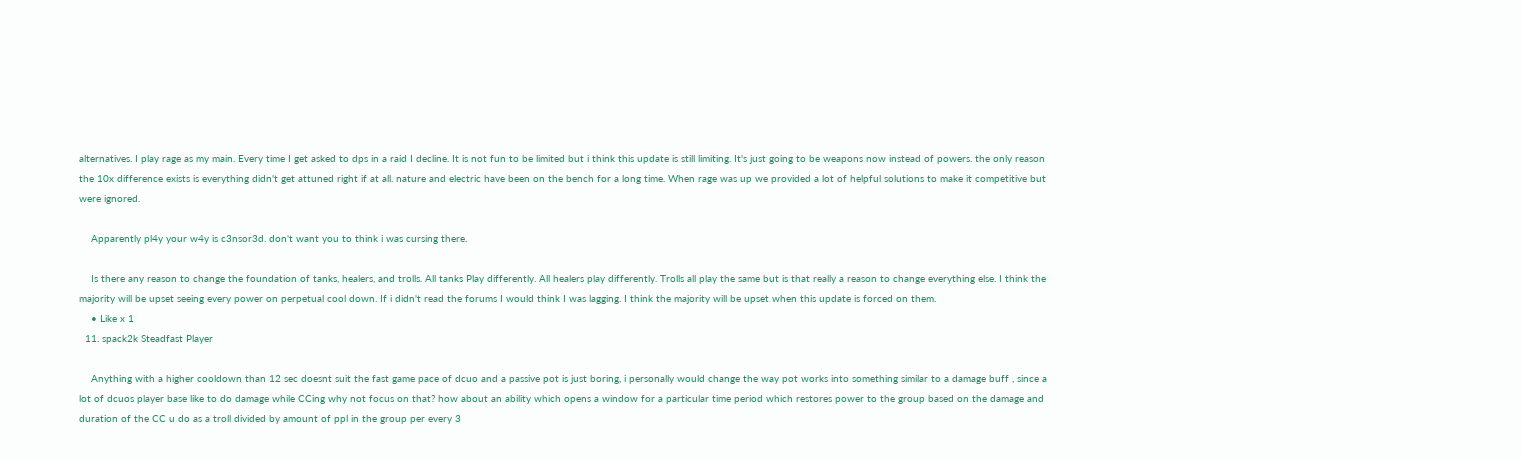alternatives. I play rage as my main. Every time I get asked to dps in a raid I decline. It is not fun to be limited but i think this update is still limiting. It's just going to be weapons now instead of powers. the only reason the 10x difference exists is everything didn't get attuned right if at all. nature and electric have been on the bench for a long time. When rage was up we provided a lot of helpful solutions to make it competitive but were ignored.

    Apparently pl4y your w4y is c3nsor3d. don't want you to think i was cursing there.

    Is there any reason to change the foundation of tanks, healers, and trolls. All tanks Play differently. All healers play differently. Trolls all play the same but is that really a reason to change everything else. I think the majority will be upset seeing every power on perpetual cool down. If i didn't read the forums I would think I was lagging. I think the majority will be upset when this update is forced on them.
    • Like x 1
  11. spack2k Steadfast Player

    Anything with a higher cooldown than 12 sec doesnt suit the fast game pace of dcuo and a passive pot is just boring, i personally would change the way pot works into something similar to a damage buff , since a lot of dcuos player base like to do damage while CCing why not focus on that? how about an ability which opens a window for a particular time period which restores power to the group based on the damage and duration of the CC u do as a troll divided by amount of ppl in the group per every 3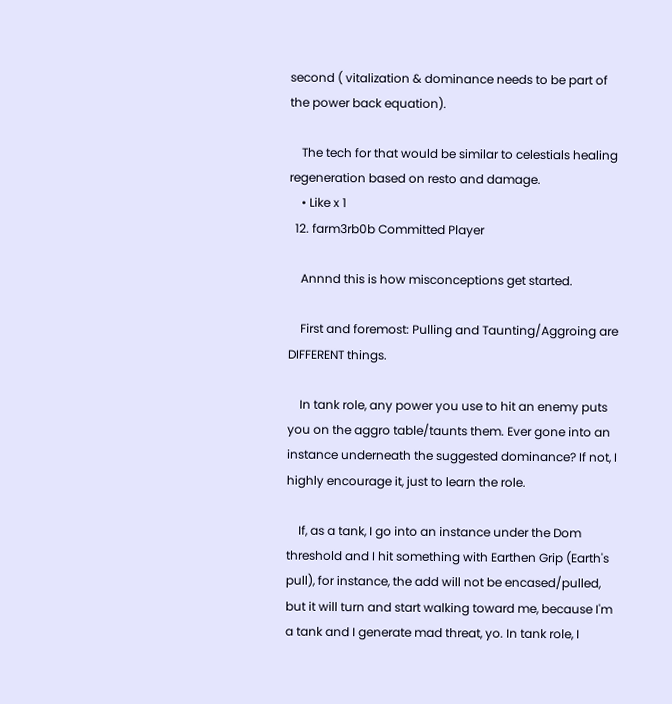second ( vitalization & dominance needs to be part of the power back equation).

    The tech for that would be similar to celestials healing regeneration based on resto and damage.
    • Like x 1
  12. farm3rb0b Committed Player

    Annnd this is how misconceptions get started.

    First and foremost: Pulling and Taunting/Aggroing are DIFFERENT things.

    In tank role, any power you use to hit an enemy puts you on the aggro table/taunts them. Ever gone into an instance underneath the suggested dominance? If not, I highly encourage it, just to learn the role.

    If, as a tank, I go into an instance under the Dom threshold and I hit something with Earthen Grip (Earth's pull), for instance, the add will not be encased/pulled, but it will turn and start walking toward me, because I'm a tank and I generate mad threat, yo. In tank role, I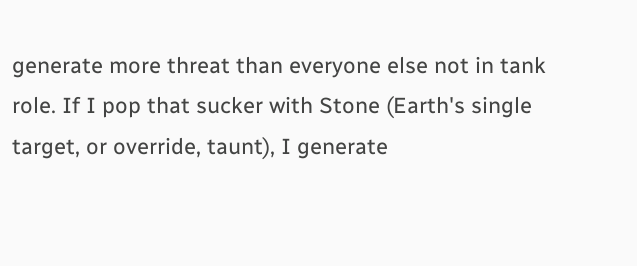generate more threat than everyone else not in tank role. If I pop that sucker with Stone (Earth's single target, or override, taunt), I generate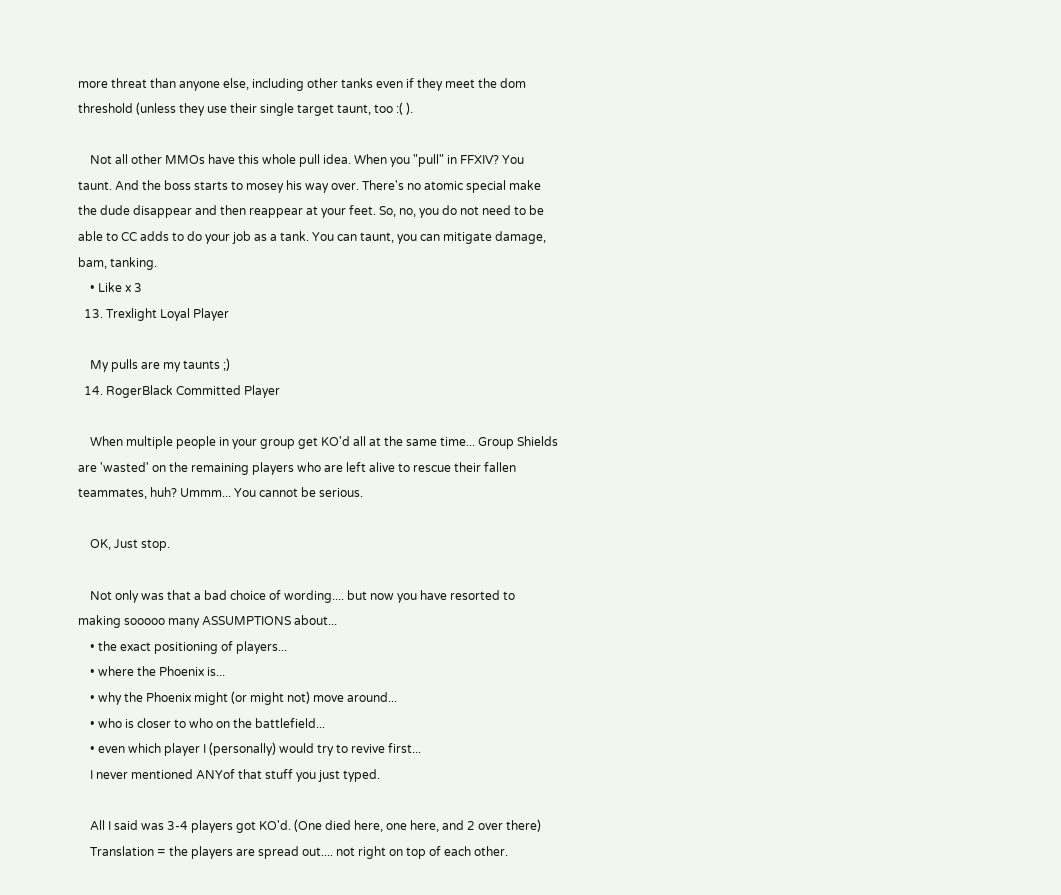more threat than anyone else, including other tanks even if they meet the dom threshold (unless they use their single target taunt, too :( ).

    Not all other MMOs have this whole pull idea. When you "pull" in FFXIV? You taunt. And the boss starts to mosey his way over. There's no atomic special make the dude disappear and then reappear at your feet. So, no, you do not need to be able to CC adds to do your job as a tank. You can taunt, you can mitigate damage, bam, tanking.
    • Like x 3
  13. Trexlight Loyal Player

    My pulls are my taunts ;)
  14. RogerBlack Committed Player

    When multiple people in your group get KO'd all at the same time... Group Shields are 'wasted' on the remaining players who are left alive to rescue their fallen teammates, huh? Ummm... You cannot be serious.

    OK, Just stop.

    Not only was that a bad choice of wording.... but now you have resorted to making sooooo many ASSUMPTIONS about...
    • the exact positioning of players...
    • where the Phoenix is...
    • why the Phoenix might (or might not) move around...
    • who is closer to who on the battlefield...
    • even which player I (personally) would try to revive first...
    I never mentioned ANYof that stuff you just typed.

    All I said was 3-4 players got KO'd. (One died here, one here, and 2 over there)
    Translation = the players are spread out.... not right on top of each other.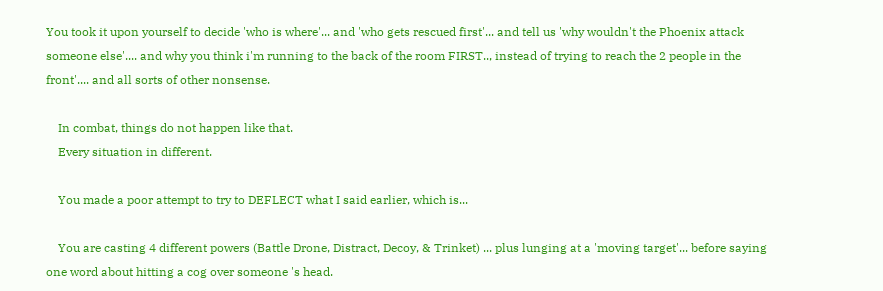You took it upon yourself to decide 'who is where'... and 'who gets rescued first'... and tell us 'why wouldn't the Phoenix attack someone else'.... and why you think i'm running to the back of the room FIRST.., instead of trying to reach the 2 people in the front'.... and all sorts of other nonsense.

    In combat, things do not happen like that.
    Every situation in different.

    You made a poor attempt to try to DEFLECT what I said earlier, which is...

    You are casting 4 different powers (Battle Drone, Distract, Decoy, & Trinket) ... plus lunging at a 'moving target'... before saying one word about hitting a cog over someone 's head.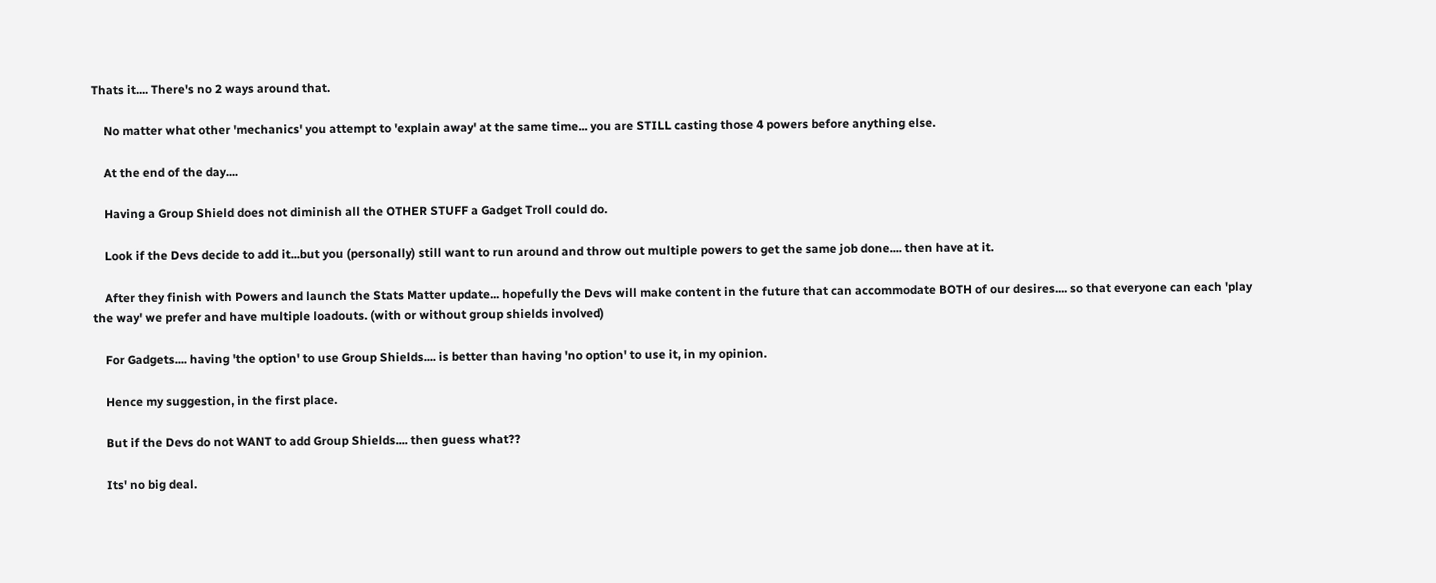Thats it.... There's no 2 ways around that.

    No matter what other 'mechanics' you attempt to 'explain away' at the same time... you are STILL casting those 4 powers before anything else.

    At the end of the day....

    Having a Group Shield does not diminish all the OTHER STUFF a Gadget Troll could do.

    Look if the Devs decide to add it...but you (personally) still want to run around and throw out multiple powers to get the same job done.... then have at it.

    After they finish with Powers and launch the Stats Matter update... hopefully the Devs will make content in the future that can accommodate BOTH of our desires.... so that everyone can each 'play the way' we prefer and have multiple loadouts. (with or without group shields involved)

    For Gadgets.... having 'the option' to use Group Shields.... is better than having 'no option' to use it, in my opinion.

    Hence my suggestion, in the first place.

    But if the Devs do not WANT to add Group Shields.... then guess what??

    Its' no big deal.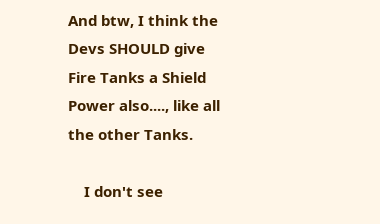And btw, I think the Devs SHOULD give Fire Tanks a Shield Power also...., like all the other Tanks.

    I don't see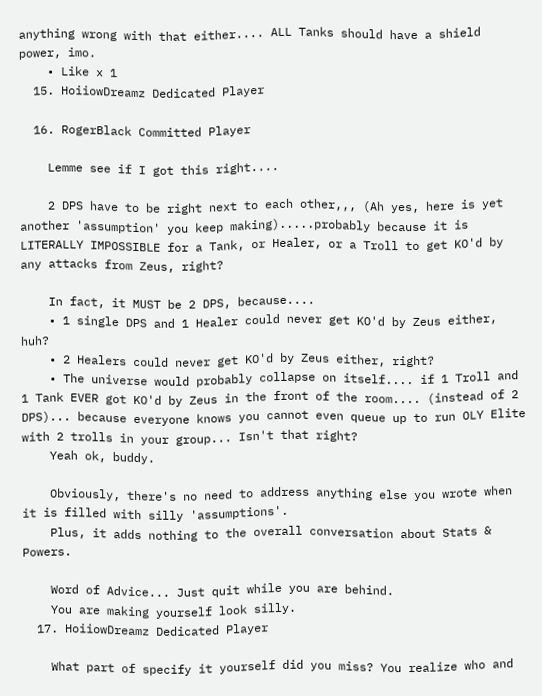anything wrong with that either.... ALL Tanks should have a shield power, imo.
    • Like x 1
  15. HoiiowDreamz Dedicated Player

  16. RogerBlack Committed Player

    Lemme see if I got this right....

    2 DPS have to be right next to each other,,, (Ah yes, here is yet another 'assumption' you keep making).....probably because it is LITERALLY IMPOSSIBLE for a Tank, or Healer, or a Troll to get KO'd by any attacks from Zeus, right?

    In fact, it MUST be 2 DPS, because....
    • 1 single DPS and 1 Healer could never get KO'd by Zeus either, huh?
    • 2 Healers could never get KO'd by Zeus either, right?
    • The universe would probably collapse on itself.... if 1 Troll and 1 Tank EVER got KO'd by Zeus in the front of the room.... (instead of 2 DPS)... because everyone knows you cannot even queue up to run OLY Elite with 2 trolls in your group... Isn't that right?
    Yeah ok, buddy.

    Obviously, there's no need to address anything else you wrote when it is filled with silly 'assumptions'.
    Plus, it adds nothing to the overall conversation about Stats & Powers.

    Word of Advice... Just quit while you are behind.
    You are making yourself look silly.
  17. HoiiowDreamz Dedicated Player

    What part of specify it yourself did you miss? You realize who and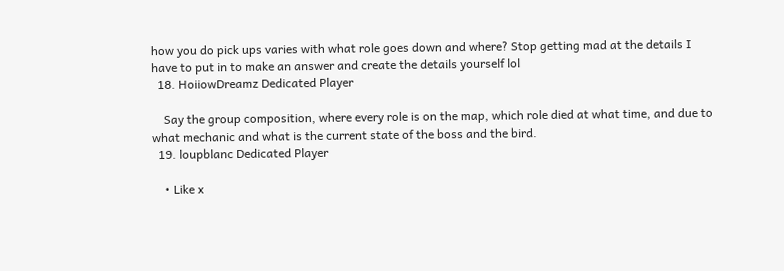how you do pick ups varies with what role goes down and where? Stop getting mad at the details I have to put in to make an answer and create the details yourself lol
  18. HoiiowDreamz Dedicated Player

    Say the group composition, where every role is on the map, which role died at what time, and due to what mechanic and what is the current state of the boss and the bird.
  19. loupblanc Dedicated Player

    • Like x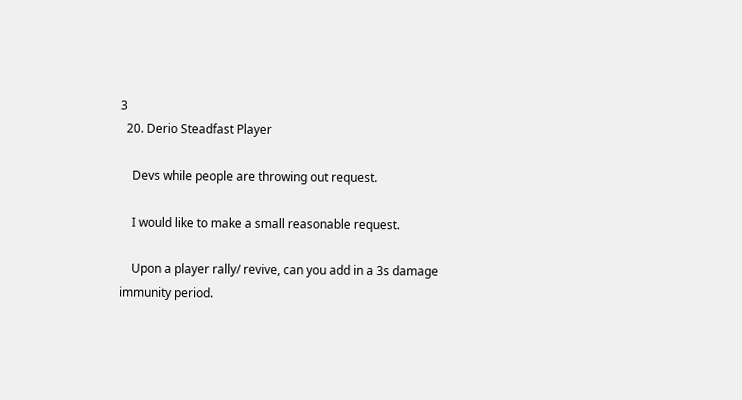3
  20. Derio Steadfast Player

    Devs while people are throwing out request.

    I would like to make a small reasonable request.

    Upon a player rally/ revive, can you add in a 3s damage immunity period.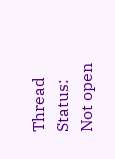Thread Status:
Not open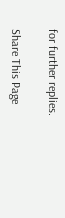for further replies.

Share This Page